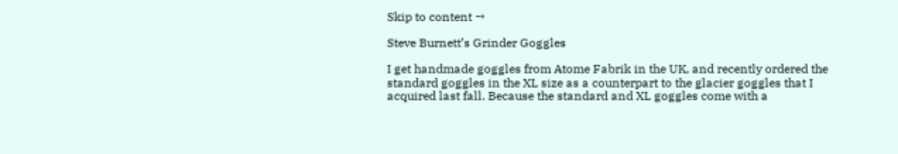Skip to content →

Steve Burnett’s Grinder Goggles

I get handmade goggles from Atome Fabrik in the UK, and recently ordered the standard goggles in the XL size as a counterpart to the glacier goggles that I acquired last fall. Because the standard and XL goggles come with a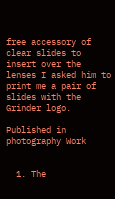free accessory of clear slides to insert over the lenses I asked him to print me a pair of slides with the Grinder logo.

Published in photography Work


  1. The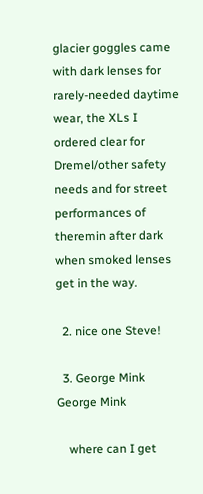glacier goggles came with dark lenses for rarely-needed daytime wear, the XLs I ordered clear for Dremel/other safety needs and for street performances of theremin after dark when smoked lenses get in the way.

  2. nice one Steve!

  3. George Mink George Mink

    where can I get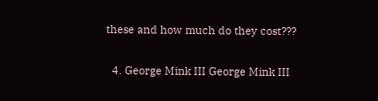these and how much do they cost???

  4. George Mink III George Mink III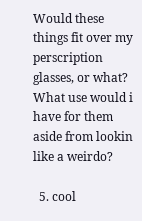Would these things fit over my perscription glasses, or what? What use would i have for them aside from lookin like a weirdo?

  5. cool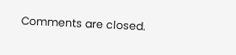Comments are closed.